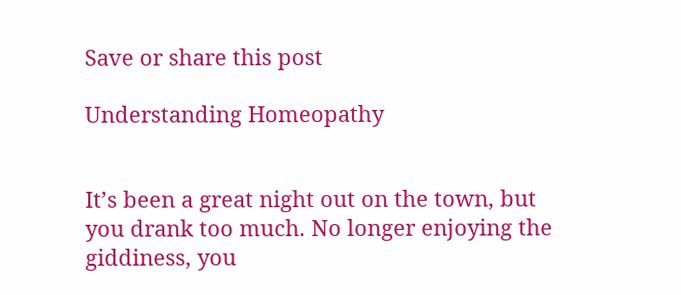Save or share this post

Understanding Homeopathy


It’s been a great night out on the town, but you drank too much. No longer enjoying the giddiness, you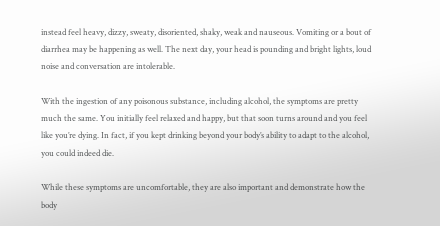instead feel heavy, dizzy, sweaty, disoriented, shaky, weak and nauseous. Vomiting or a bout of diarrhea may be happening as well. The next day, your head is pounding and bright lights, loud noise and conversation are intolerable.

With the ingestion of any poisonous substance, including alcohol, the symptoms are pretty much the same. You initially feel relaxed and happy, but that soon turns around and you feel like you’re dying. In fact, if you kept drinking beyond your body’s ability to adapt to the alcohol, you could indeed die.

While these symptoms are uncomfortable, they are also important and demonstrate how the body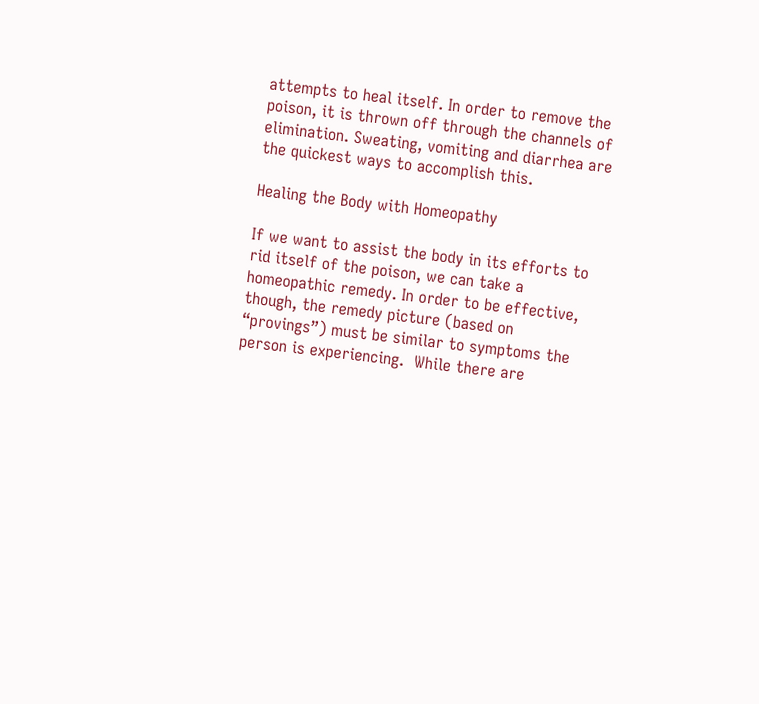attempts to heal itself. In order to remove the poison, it is thrown off through the channels of elimination. Sweating, vomiting and diarrhea are the quickest ways to accomplish this.

Healing the Body with Homeopathy

If we want to assist the body in its efforts to rid itself of the poison, we can take a homeopathic remedy. In order to be effective, though, the remedy picture (based on “provings”) must be similar to symptoms the person is experiencing.  While there are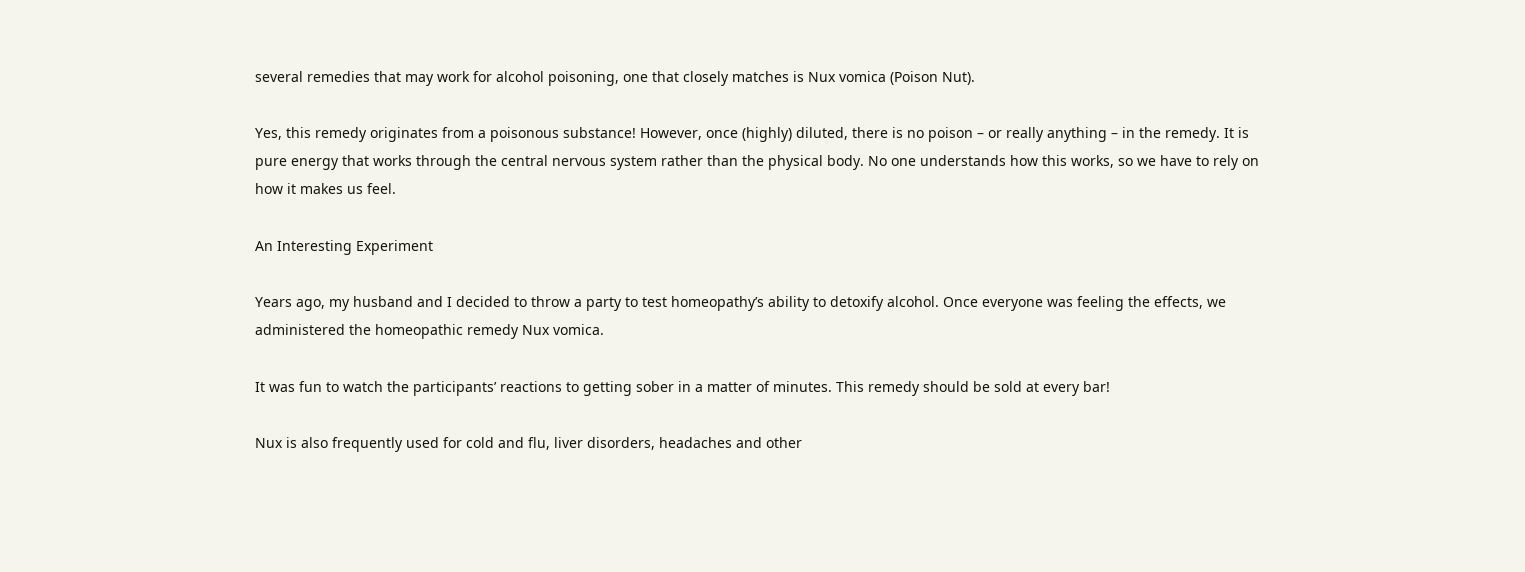several remedies that may work for alcohol poisoning, one that closely matches is Nux vomica (Poison Nut).

Yes, this remedy originates from a poisonous substance! However, once (highly) diluted, there is no poison – or really anything – in the remedy. It is pure energy that works through the central nervous system rather than the physical body. No one understands how this works, so we have to rely on how it makes us feel.

An Interesting Experiment

Years ago, my husband and I decided to throw a party to test homeopathy’s ability to detoxify alcohol. Once everyone was feeling the effects, we administered the homeopathic remedy Nux vomica.

It was fun to watch the participants’ reactions to getting sober in a matter of minutes. This remedy should be sold at every bar!

Nux is also frequently used for cold and flu, liver disorders, headaches and other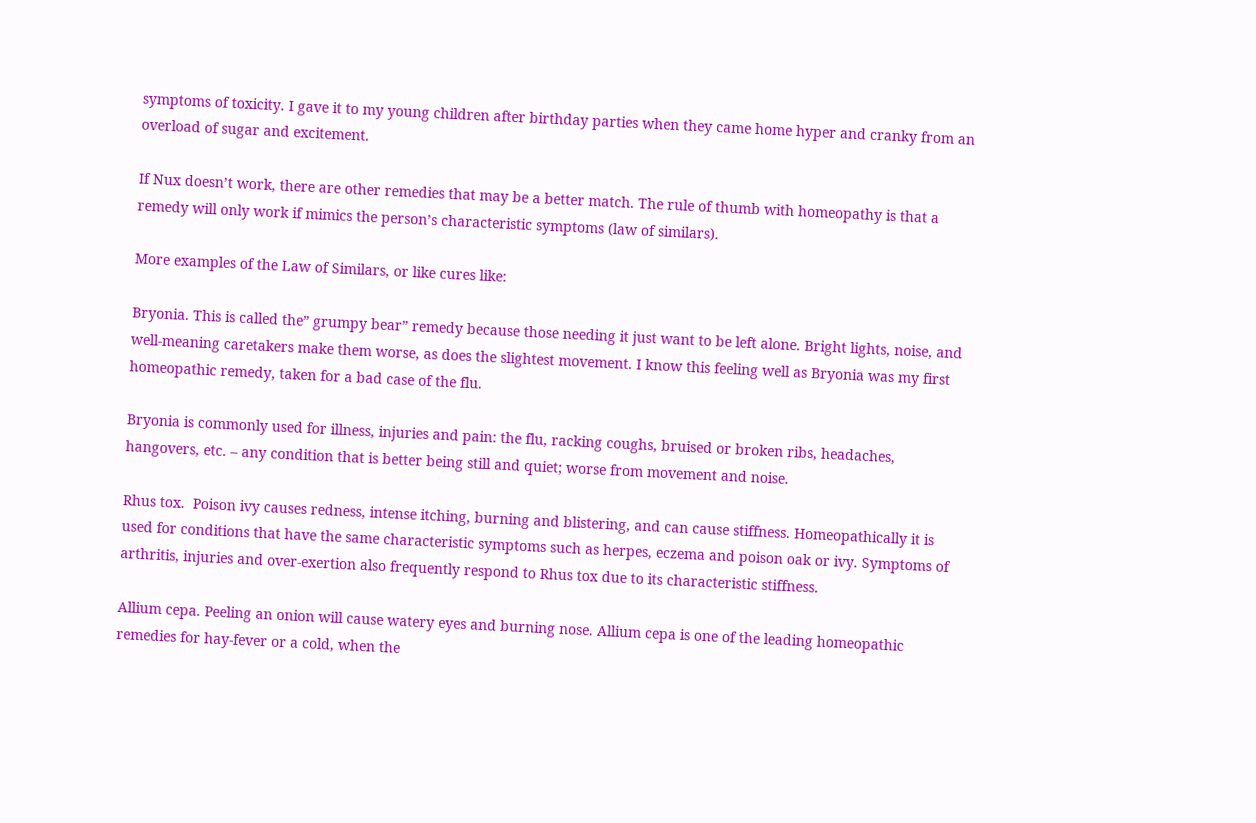symptoms of toxicity. I gave it to my young children after birthday parties when they came home hyper and cranky from an overload of sugar and excitement.

If Nux doesn’t work, there are other remedies that may be a better match. The rule of thumb with homeopathy is that a remedy will only work if mimics the person’s characteristic symptoms (law of similars).

More examples of the Law of Similars, or like cures like:

Bryonia. This is called the” grumpy bear” remedy because those needing it just want to be left alone. Bright lights, noise, and well-meaning caretakers make them worse, as does the slightest movement. I know this feeling well as Bryonia was my first homeopathic remedy, taken for a bad case of the flu.

Bryonia is commonly used for illness, injuries and pain: the flu, racking coughs, bruised or broken ribs, headaches, hangovers, etc. – any condition that is better being still and quiet; worse from movement and noise.

Rhus tox.  Poison ivy causes redness, intense itching, burning and blistering, and can cause stiffness. Homeopathically it is used for conditions that have the same characteristic symptoms such as herpes, eczema and poison oak or ivy. Symptoms of arthritis, injuries and over-exertion also frequently respond to Rhus tox due to its characteristic stiffness.

Allium cepa. Peeling an onion will cause watery eyes and burning nose. Allium cepa is one of the leading homeopathic remedies for hay-fever or a cold, when the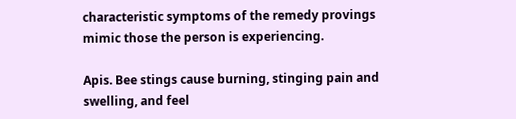characteristic symptoms of the remedy provings mimic those the person is experiencing.

Apis. Bee stings cause burning, stinging pain and swelling, and feel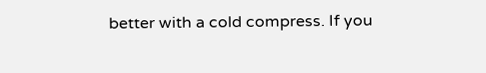better with a cold compress. If you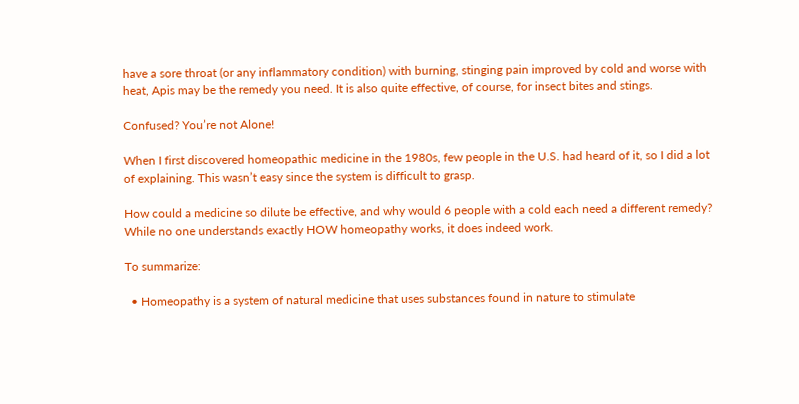have a sore throat (or any inflammatory condition) with burning, stinging pain improved by cold and worse with heat, Apis may be the remedy you need. It is also quite effective, of course, for insect bites and stings.

Confused? You’re not Alone!

When I first discovered homeopathic medicine in the 1980s, few people in the U.S. had heard of it, so I did a lot of explaining. This wasn’t easy since the system is difficult to grasp.

How could a medicine so dilute be effective, and why would 6 people with a cold each need a different remedy? While no one understands exactly HOW homeopathy works, it does indeed work.

To summarize:

  • Homeopathy is a system of natural medicine that uses substances found in nature to stimulate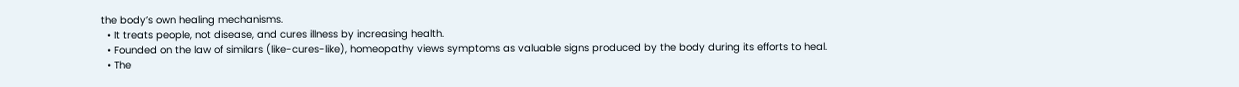the body’s own healing mechanisms.
  • It treats people, not disease, and cures illness by increasing health.
  • Founded on the law of similars (like-cures-like), homeopathy views symptoms as valuable signs produced by the body during its efforts to heal.
  • The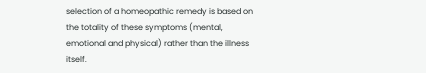selection of a homeopathic remedy is based on the totality of these symptoms (mental, emotional and physical) rather than the illness itself.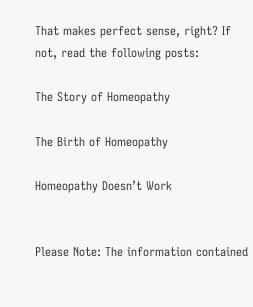That makes perfect sense, right? If not, read the following posts:

The Story of Homeopathy

The Birth of Homeopathy

Homeopathy Doesn’t Work


Please Note: The information contained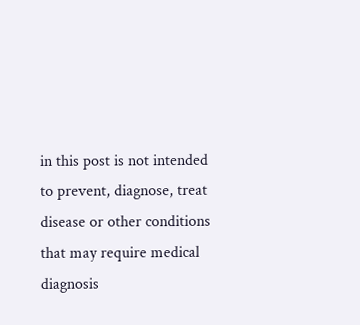in this post is not intended to prevent, diagnose, treat disease or other conditions that may require medical diagnosis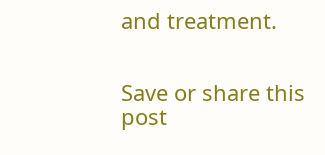and treatment.


Save or share this post